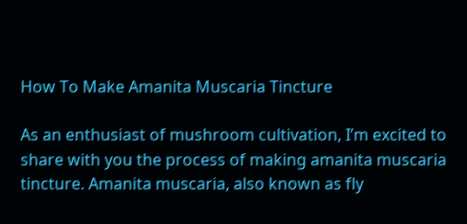How To Make Amanita Muscaria Tincture

As an enthusiast of mushroom cultivation, I’m excited to share with you the process of making amanita muscaria tincture. Amanita muscaria, also known as fly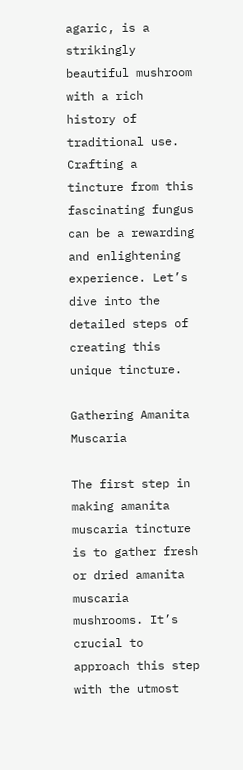agaric, is a strikingly beautiful mushroom with a rich history of traditional use. Crafting a tincture from this fascinating fungus can be a rewarding and enlightening experience. Let’s dive into the detailed steps of creating this unique tincture.

Gathering Amanita Muscaria

The first step in making amanita muscaria tincture is to gather fresh or dried amanita muscaria mushrooms. It’s crucial to approach this step with the utmost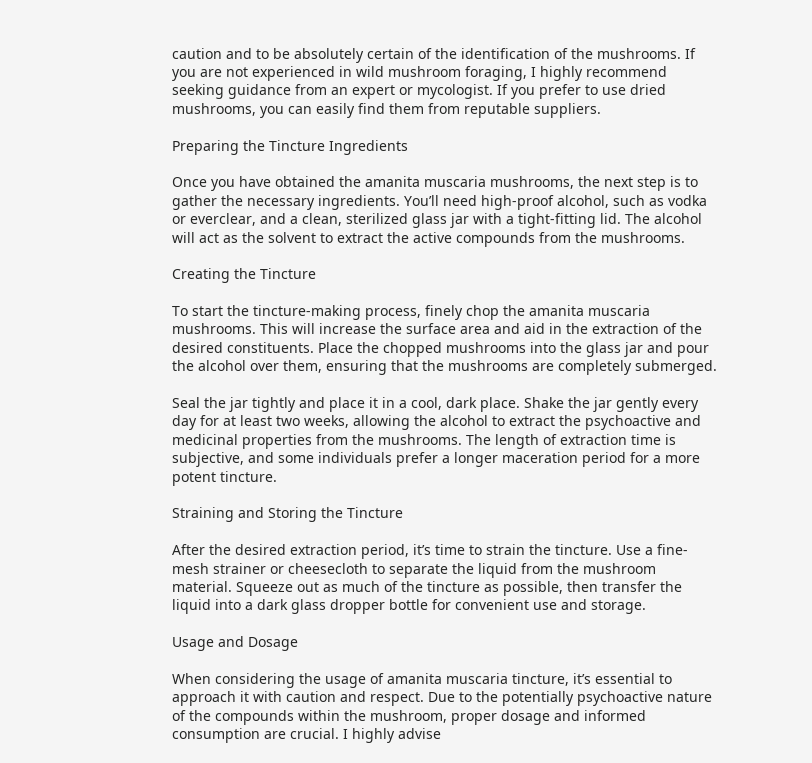caution and to be absolutely certain of the identification of the mushrooms. If you are not experienced in wild mushroom foraging, I highly recommend seeking guidance from an expert or mycologist. If you prefer to use dried mushrooms, you can easily find them from reputable suppliers.

Preparing the Tincture Ingredients

Once you have obtained the amanita muscaria mushrooms, the next step is to gather the necessary ingredients. You’ll need high-proof alcohol, such as vodka or everclear, and a clean, sterilized glass jar with a tight-fitting lid. The alcohol will act as the solvent to extract the active compounds from the mushrooms.

Creating the Tincture

To start the tincture-making process, finely chop the amanita muscaria mushrooms. This will increase the surface area and aid in the extraction of the desired constituents. Place the chopped mushrooms into the glass jar and pour the alcohol over them, ensuring that the mushrooms are completely submerged.

Seal the jar tightly and place it in a cool, dark place. Shake the jar gently every day for at least two weeks, allowing the alcohol to extract the psychoactive and medicinal properties from the mushrooms. The length of extraction time is subjective, and some individuals prefer a longer maceration period for a more potent tincture.

Straining and Storing the Tincture

After the desired extraction period, it’s time to strain the tincture. Use a fine-mesh strainer or cheesecloth to separate the liquid from the mushroom material. Squeeze out as much of the tincture as possible, then transfer the liquid into a dark glass dropper bottle for convenient use and storage.

Usage and Dosage

When considering the usage of amanita muscaria tincture, it’s essential to approach it with caution and respect. Due to the potentially psychoactive nature of the compounds within the mushroom, proper dosage and informed consumption are crucial. I highly advise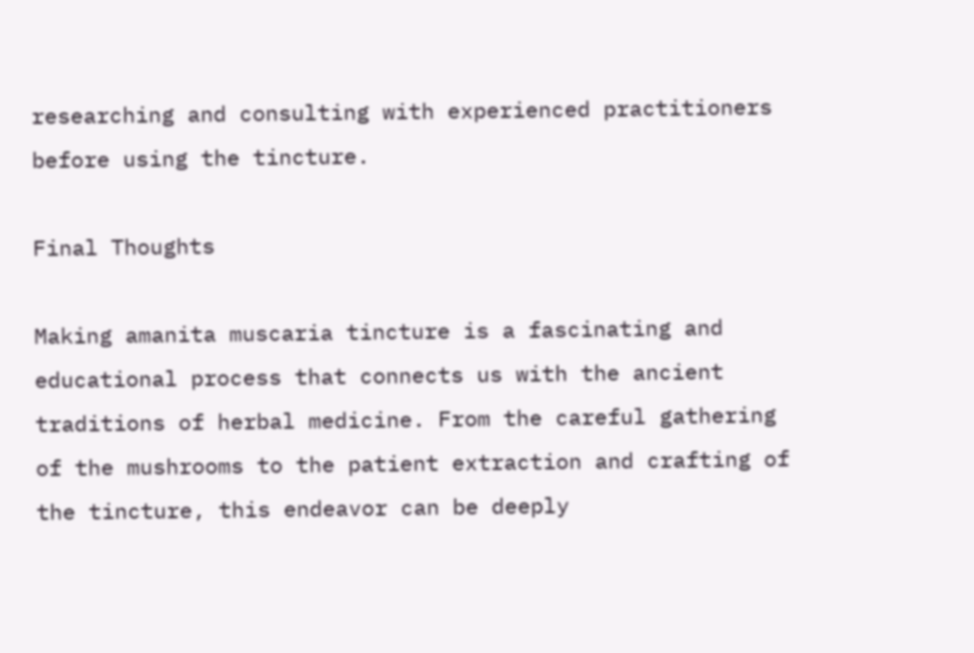researching and consulting with experienced practitioners before using the tincture.

Final Thoughts

Making amanita muscaria tincture is a fascinating and educational process that connects us with the ancient traditions of herbal medicine. From the careful gathering of the mushrooms to the patient extraction and crafting of the tincture, this endeavor can be deeply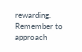rewarding. Remember to approach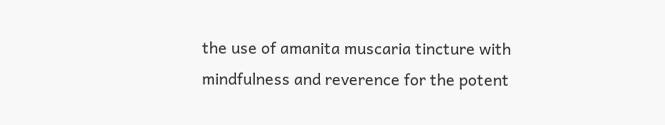the use of amanita muscaria tincture with mindfulness and reverence for the potent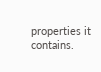properties it contains.